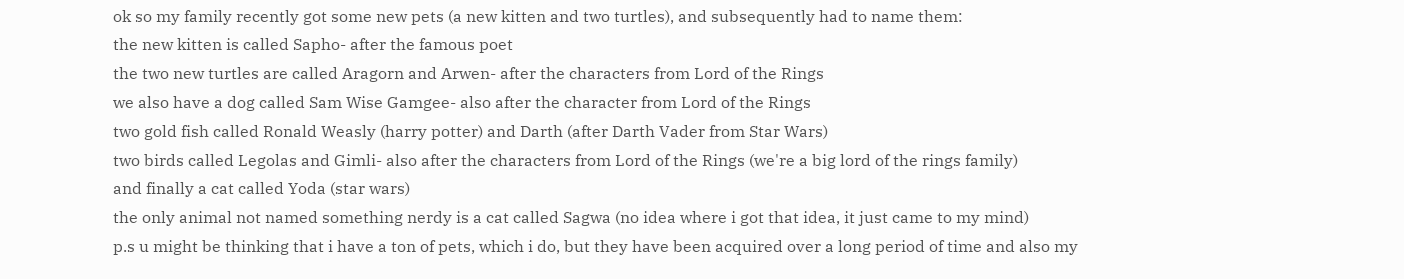ok so my family recently got some new pets (a new kitten and two turtles), and subsequently had to name them:
the new kitten is called Sapho- after the famous poet
the two new turtles are called Aragorn and Arwen- after the characters from Lord of the Rings
we also have a dog called Sam Wise Gamgee- also after the character from Lord of the Rings
two gold fish called Ronald Weasly (harry potter) and Darth (after Darth Vader from Star Wars)
two birds called Legolas and Gimli- also after the characters from Lord of the Rings (we're a big lord of the rings family)
and finally a cat called Yoda (star wars)
the only animal not named something nerdy is a cat called Sagwa (no idea where i got that idea, it just came to my mind)
p.s u might be thinking that i have a ton of pets, which i do, but they have been acquired over a long period of time and also my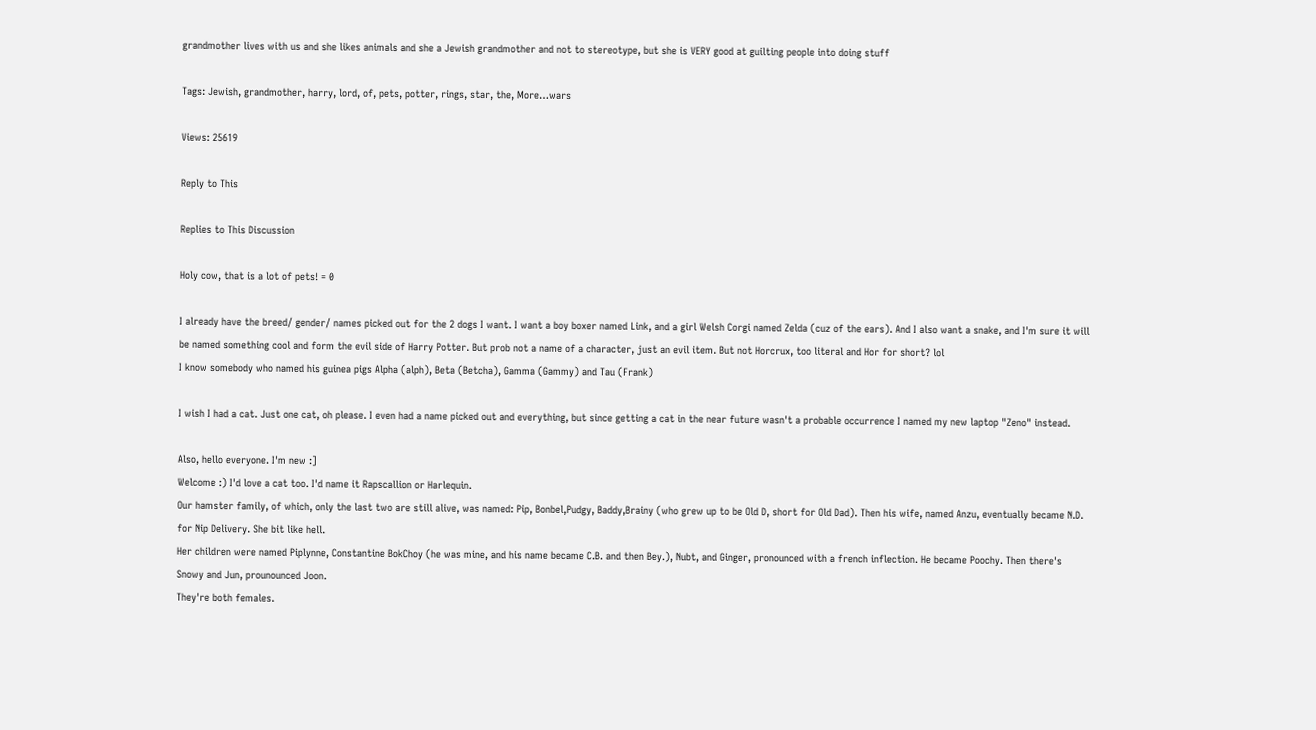grandmother lives with us and she likes animals and she a Jewish grandmother and not to stereotype, but she is VERY good at guilting people into doing stuff

Tags: Jewish, grandmother, harry, lord, of, pets, potter, rings, star, the, More…wars

Views: 25619

Reply to This

Replies to This Discussion

Holy cow, that is a lot of pets! = 0

I already have the breed/ gender/ names picked out for the 2 dogs I want. I want a boy boxer named Link, and a girl Welsh Corgi named Zelda (cuz of the ears). And I also want a snake, and I'm sure it will be named something cool and form the evil side of Harry Potter. But prob not a name of a character, just an evil item. But not Horcrux, too literal and Hor for short? lol
I know somebody who named his guinea pigs Alpha (alph), Beta (Betcha), Gamma (Gammy) and Tau (Frank)

I wish I had a cat. Just one cat, oh please. I even had a name picked out and everything, but since getting a cat in the near future wasn't a probable occurrence I named my new laptop "Zeno" instead.

Also, hello everyone. I'm new :]
Welcome :) I'd love a cat too. I'd name it Rapscallion or Harlequin.
Our hamster family, of which, only the last two are still alive, was named: Pip, Bonbel,Pudgy, Baddy,Brainy (who grew up to be Old D, short for Old Dad). Then his wife, named Anzu, eventually became N.D. for Nip Delivery. She bit like hell.
Her children were named Piplynne, Constantine BokChoy (he was mine, and his name became C.B. and then Bey.), Nubt, and Ginger, pronounced with a french inflection. He became Poochy. Then there's Snowy and Jun, prounounced Joon.
They're both females.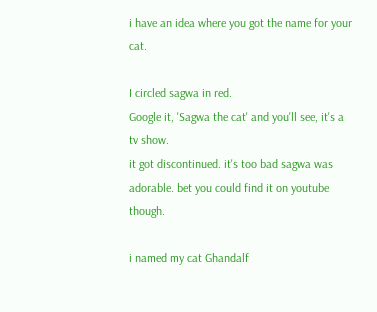i have an idea where you got the name for your cat.

I circled sagwa in red.
Google it, 'Sagwa the cat' and you'll see, it's a tv show.
it got discontinued. it's too bad sagwa was adorable. bet you could find it on youtube though.

i named my cat Ghandalf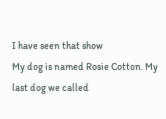I have seen that show
My dog is named Rosie Cotton. My last dog we called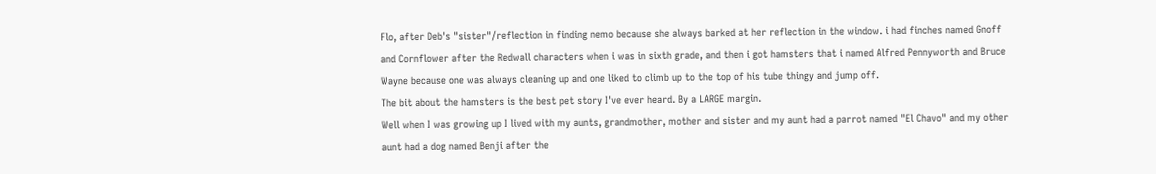Flo, after Deb's "sister"/reflection in finding nemo because she always barked at her reflection in the window. i had finches named Gnoff and Cornflower after the Redwall characters when i was in sixth grade, and then i got hamsters that i named Alfred Pennyworth and Bruce Wayne because one was always cleaning up and one liked to climb up to the top of his tube thingy and jump off.
The bit about the hamsters is the best pet story I've ever heard. By a LARGE margin.
Well when I was growing up I lived with my aunts, grandmother, mother and sister and my aunt had a parrot named "El Chavo" and my other aunt had a dog named Benji after the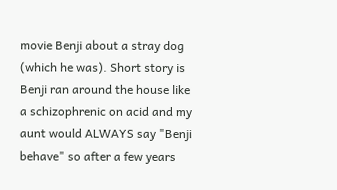movie Benji about a stray dog (which he was). Short story is Benji ran around the house like a schizophrenic on acid and my aunt would ALWAYS say "Benji behave" so after a few years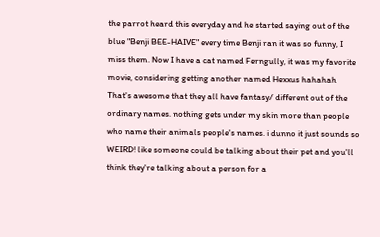the parrot heard this everyday and he started saying out of the blue "Benji BEE-HAIVE" every time Benji ran it was so funny, I miss them. Now I have a cat named Ferngully, it was my favorite movie, considering getting another named Hexxus hahahah
That's awesome that they all have fantasy/ different out of the ordinary names. nothing gets under my skin more than people who name their animals people's names. i dunno it just sounds so WEIRD! like someone could be talking about their pet and you'll think they're talking about a person for a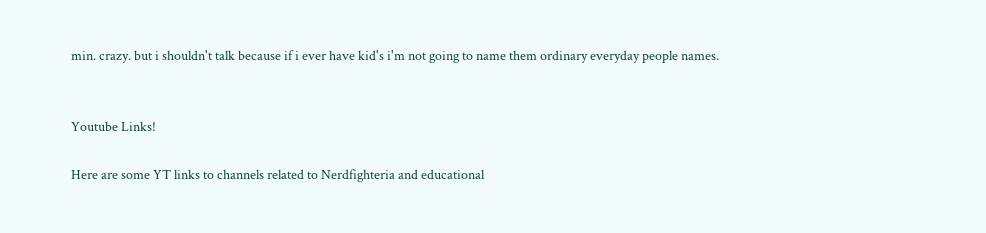min. crazy. but i shouldn't talk because if i ever have kid's i'm not going to name them ordinary everyday people names.


Youtube Links!

Here are some YT links to channels related to Nerdfighteria and educational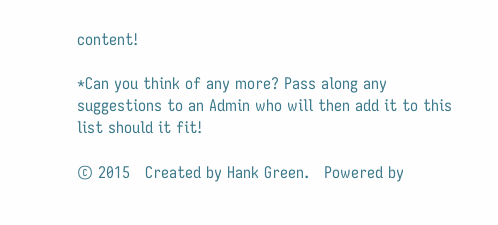content!

*Can you think of any more? Pass along any suggestions to an Admin who will then add it to this list should it fit!

© 2015   Created by Hank Green.   Powered by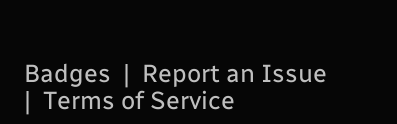Badges  |  Report an Issue  |  Terms of Service